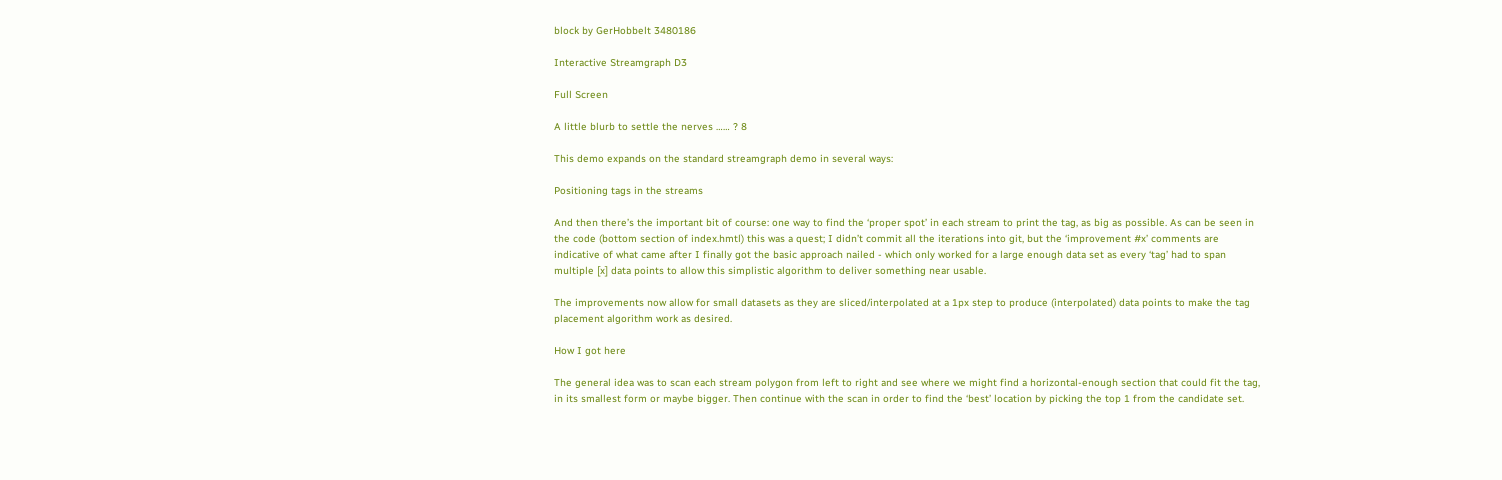block by GerHobbelt 3480186

Interactive Streamgraph D3

Full Screen

A little blurb to settle the nerves …… ? 8

This demo expands on the standard streamgraph demo in several ways:

Positioning tags in the streams

And then there’s the important bit of course: one way to find the ‘proper spot’ in each stream to print the tag, as big as possible. As can be seen in the code (bottom section of index.hmtl) this was a quest; I didn’t commit all the iterations into git, but the ‘improvement #x’ comments are indicative of what came after I finally got the basic approach nailed - which only worked for a large enough data set as every ‘tag’ had to span multiple [x] data points to allow this simplistic algorithm to deliver something near usable.

The improvements now allow for small datasets as they are sliced/interpolated at a 1px step to produce (interpolated) data points to make the tag placement algorithm work as desired.

How I got here

The general idea was to scan each stream polygon from left to right and see where we might find a horizontal-enough section that could fit the tag, in its smallest form or maybe bigger. Then continue with the scan in order to find the ‘best’ location by picking the top 1 from the candidate set.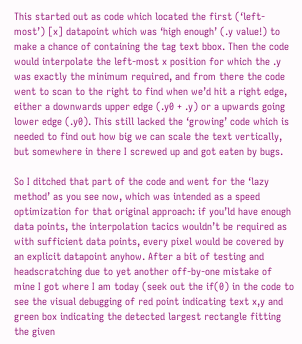This started out as code which located the first (‘left-most’) [x] datapoint which was ‘high enough’ (.y value!) to make a chance of containing the tag text bbox. Then the code would interpolate the left-most x position for which the .y was exactly the minimum required, and from there the code went to scan to the right to find when we’d hit a right edge, either a downwards upper edge (.y0 + .y) or a upwards going lower edge (.y0). This still lacked the ‘growing’ code which is needed to find out how big we can scale the text vertically, but somewhere in there I screwed up and got eaten by bugs.

So I ditched that part of the code and went for the ‘lazy method’ as you see now, which was intended as a speed optimization for that original approach: if you’ld have enough data points, the interpolation tacics wouldn’t be required as with sufficient data points, every pixel would be covered by an explicit datapoint anyhow. After a bit of testing and headscratching due to yet another off-by-one mistake of mine I got where I am today (seek out the if(0) in the code to see the visual debugging of red point indicating text x,y and green box indicating the detected largest rectangle fitting the given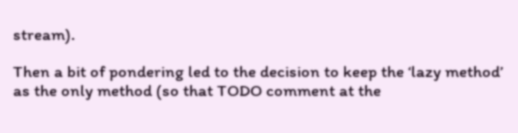stream).

Then a bit of pondering led to the decision to keep the ‘lazy method’ as the only method (so that TODO comment at the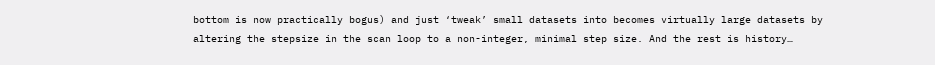bottom is now practically bogus) and just ‘tweak’ small datasets into becomes virtually large datasets by altering the stepsize in the scan loop to a non-integer, minimal step size. And the rest is history…